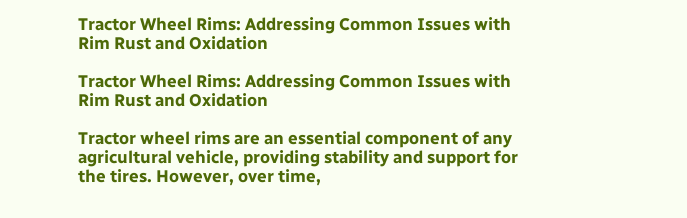Tractor Wheel Rims: Addressing Common Issues with Rim Rust and Oxidation

Tractor Wheel Rims: Addressing Common Issues with Rim Rust and Oxidation

Tractor wheel rims are an essential component of any agricultural vehicle, providing stability and support for the tires. However, over time,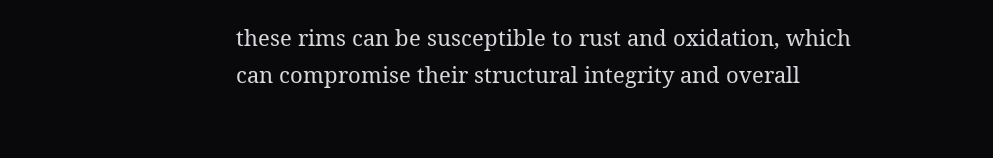these rims can be susceptible to rust and oxidation, which can compromise their structural integrity and overall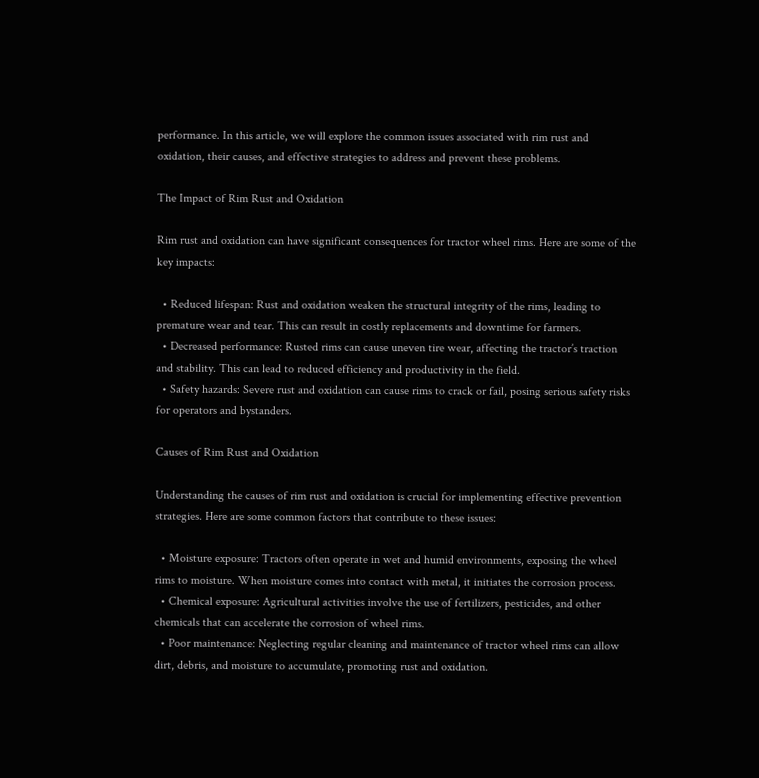performance. In this article, we will explore the common issues associated with rim rust and oxidation, their causes, and effective strategies to address and prevent these problems.

The Impact of Rim Rust and Oxidation

Rim rust and oxidation can have significant consequences for tractor wheel rims. Here are some of the key impacts:

  • Reduced lifespan: Rust and oxidation weaken the structural integrity of the rims, leading to premature wear and tear. This can result in costly replacements and downtime for farmers.
  • Decreased performance: Rusted rims can cause uneven tire wear, affecting the tractor’s traction and stability. This can lead to reduced efficiency and productivity in the field.
  • Safety hazards: Severe rust and oxidation can cause rims to crack or fail, posing serious safety risks for operators and bystanders.

Causes of Rim Rust and Oxidation

Understanding the causes of rim rust and oxidation is crucial for implementing effective prevention strategies. Here are some common factors that contribute to these issues:

  • Moisture exposure: Tractors often operate in wet and humid environments, exposing the wheel rims to moisture. When moisture comes into contact with metal, it initiates the corrosion process.
  • Chemical exposure: Agricultural activities involve the use of fertilizers, pesticides, and other chemicals that can accelerate the corrosion of wheel rims.
  • Poor maintenance: Neglecting regular cleaning and maintenance of tractor wheel rims can allow dirt, debris, and moisture to accumulate, promoting rust and oxidation.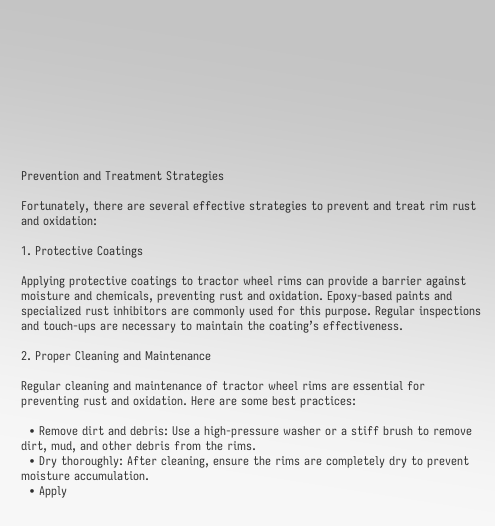Prevention and Treatment Strategies

Fortunately, there are several effective strategies to prevent and treat rim rust and oxidation:

1. Protective Coatings

Applying protective coatings to tractor wheel rims can provide a barrier against moisture and chemicals, preventing rust and oxidation. Epoxy-based paints and specialized rust inhibitors are commonly used for this purpose. Regular inspections and touch-ups are necessary to maintain the coating’s effectiveness.

2. Proper Cleaning and Maintenance

Regular cleaning and maintenance of tractor wheel rims are essential for preventing rust and oxidation. Here are some best practices:

  • Remove dirt and debris: Use a high-pressure washer or a stiff brush to remove dirt, mud, and other debris from the rims.
  • Dry thoroughly: After cleaning, ensure the rims are completely dry to prevent moisture accumulation.
  • Apply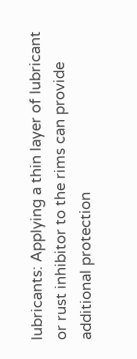lubricants: Applying a thin layer of lubricant or rust inhibitor to the rims can provide additional protection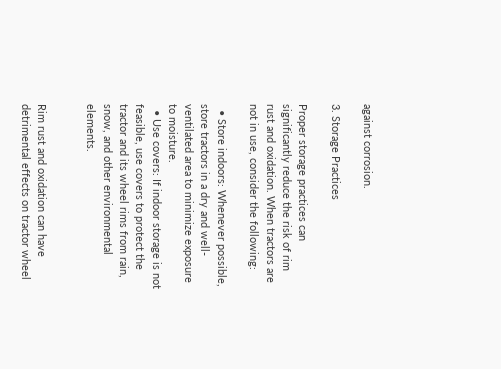against corrosion.

3. Storage Practices

Proper storage practices can significantly reduce the risk of rim rust and oxidation. When tractors are not in use, consider the following:

  • Store indoors: Whenever possible, store tractors in a dry and well-ventilated area to minimize exposure to moisture.
  • Use covers: If indoor storage is not feasible, use covers to protect the tractor and its wheel rims from rain, snow, and other environmental elements.


Rim rust and oxidation can have detrimental effects on tractor wheel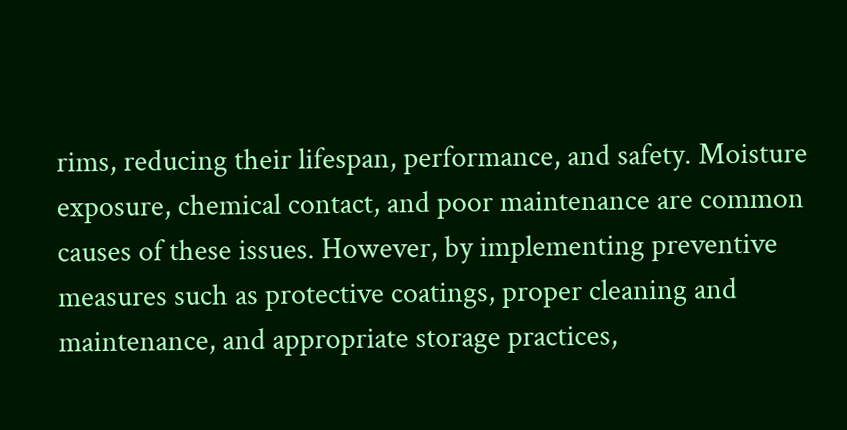rims, reducing their lifespan, performance, and safety. Moisture exposure, chemical contact, and poor maintenance are common causes of these issues. However, by implementing preventive measures such as protective coatings, proper cleaning and maintenance, and appropriate storage practices,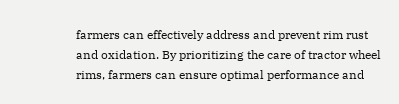farmers can effectively address and prevent rim rust and oxidation. By prioritizing the care of tractor wheel rims, farmers can ensure optimal performance and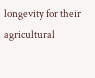longevity for their agricultural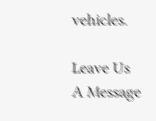vehicles.

Leave Us A Message